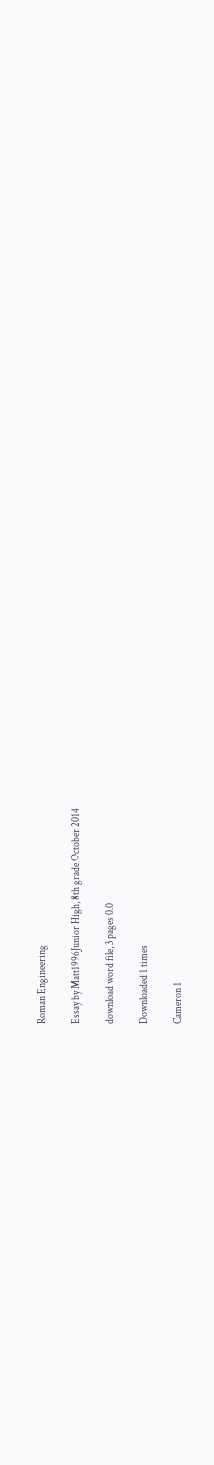Roman Engineering

Essay by Matt1996Junior High, 8th grade October 2014

download word file, 3 pages 0.0

Downloaded 1 times

Cameron 1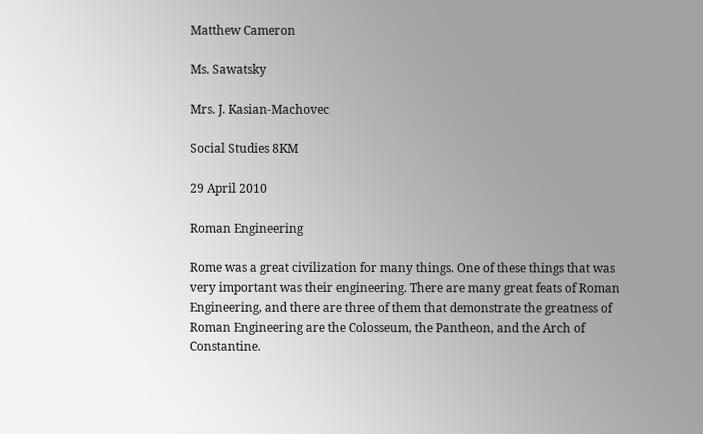Matthew Cameron

Ms. Sawatsky

Mrs. J. Kasian-Machovec

Social Studies 8KM

29 April 2010

Roman Engineering

Rome was a great civilization for many things. One of these things that was very important was their engineering. There are many great feats of Roman Engineering, and there are three of them that demonstrate the greatness of Roman Engineering are the Colosseum, the Pantheon, and the Arch of Constantine.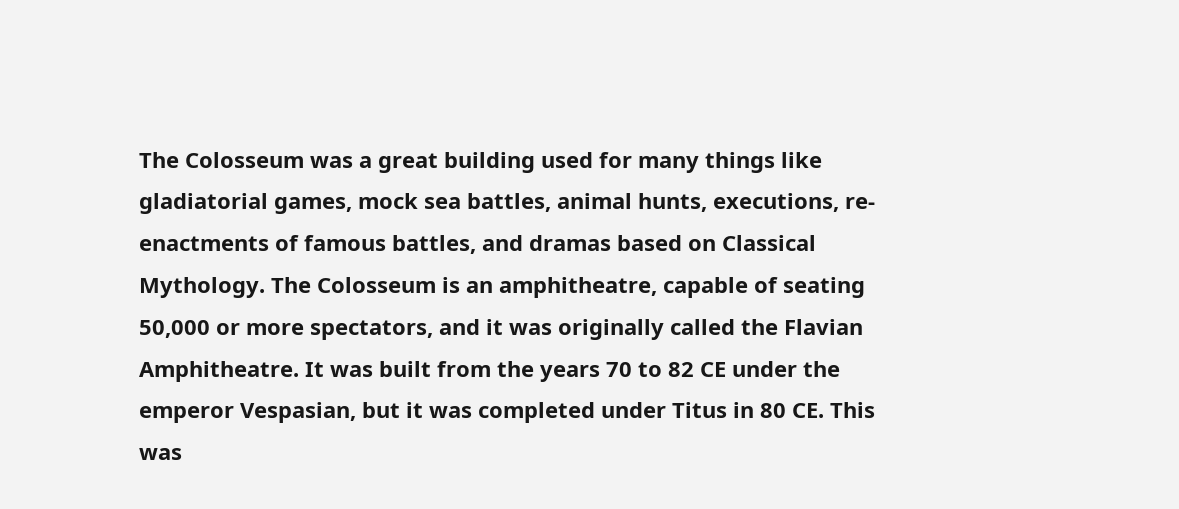The Colosseum was a great building used for many things like gladiatorial games, mock sea battles, animal hunts, executions, re-enactments of famous battles, and dramas based on Classical Mythology. The Colosseum is an amphitheatre, capable of seating 50,000 or more spectators, and it was originally called the Flavian Amphitheatre. It was built from the years 70 to 82 CE under the emperor Vespasian, but it was completed under Titus in 80 CE. This was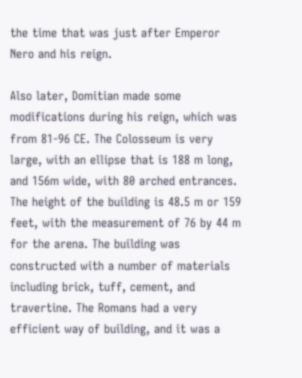the time that was just after Emperor Nero and his reign.

Also later, Domitian made some modifications during his reign, which was from 81-96 CE. The Colosseum is very large, with an ellipse that is 188 m long, and 156m wide, with 80 arched entrances. The height of the building is 48.5 m or 159 feet, with the measurement of 76 by 44 m for the arena. The building was constructed with a number of materials including brick, tuff, cement, and travertine. The Romans had a very efficient way of building, and it was a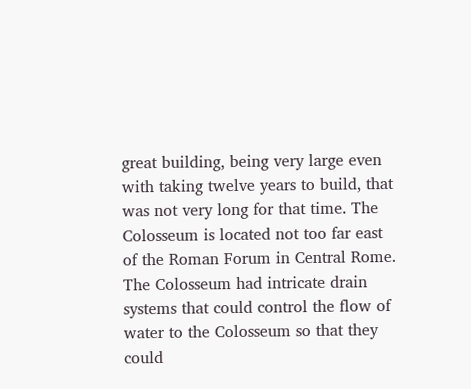great building, being very large even with taking twelve years to build, that was not very long for that time. The Colosseum is located not too far east of the Roman Forum in Central Rome. The Colosseum had intricate drain systems that could control the flow of water to the Colosseum so that they could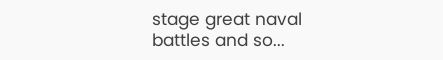stage great naval battles and so...